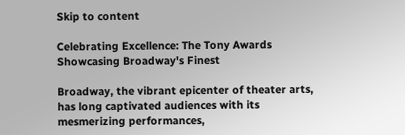Skip to content

Celebrating Excellence: The Tony Awards Showcasing Broadway's Finest

Broadway, the vibrant epicenter of theater arts, has long captivated audiences with its mesmerizing performances,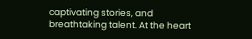captivating stories, and breathtaking talent. At the heart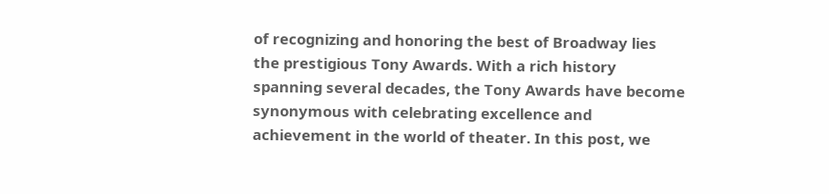of recognizing and honoring the best of Broadway lies the prestigious Tony Awards. With a rich history spanning several decades, the Tony Awards have become synonymous with celebrating excellence and achievement in the world of theater. In this post, we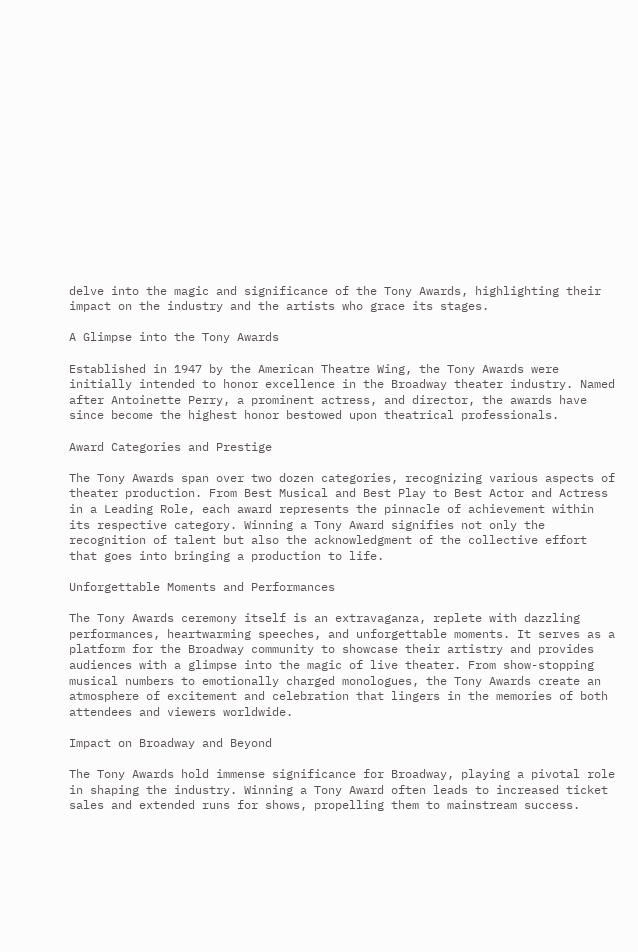delve into the magic and significance of the Tony Awards, highlighting their impact on the industry and the artists who grace its stages.

A Glimpse into the Tony Awards

Established in 1947 by the American Theatre Wing, the Tony Awards were initially intended to honor excellence in the Broadway theater industry. Named after Antoinette Perry, a prominent actress, and director, the awards have since become the highest honor bestowed upon theatrical professionals.

Award Categories and Prestige

The Tony Awards span over two dozen categories, recognizing various aspects of theater production. From Best Musical and Best Play to Best Actor and Actress in a Leading Role, each award represents the pinnacle of achievement within its respective category. Winning a Tony Award signifies not only the recognition of talent but also the acknowledgment of the collective effort that goes into bringing a production to life.

Unforgettable Moments and Performances

The Tony Awards ceremony itself is an extravaganza, replete with dazzling performances, heartwarming speeches, and unforgettable moments. It serves as a platform for the Broadway community to showcase their artistry and provides audiences with a glimpse into the magic of live theater. From show-stopping musical numbers to emotionally charged monologues, the Tony Awards create an atmosphere of excitement and celebration that lingers in the memories of both attendees and viewers worldwide.

Impact on Broadway and Beyond

The Tony Awards hold immense significance for Broadway, playing a pivotal role in shaping the industry. Winning a Tony Award often leads to increased ticket sales and extended runs for shows, propelling them to mainstream success.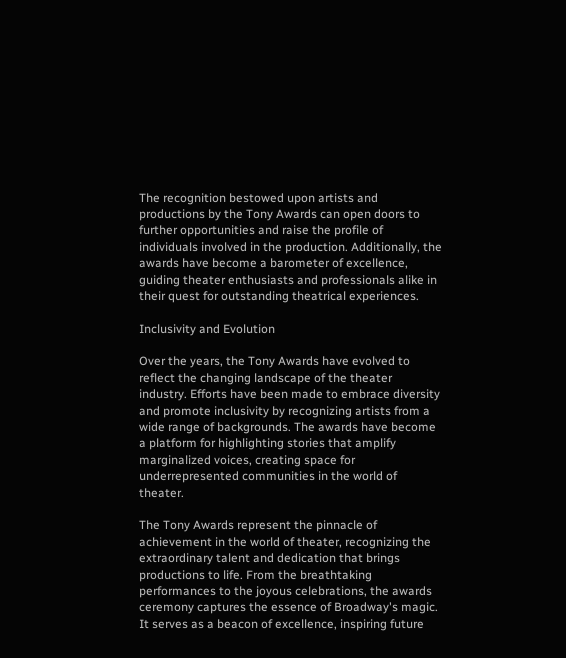The recognition bestowed upon artists and productions by the Tony Awards can open doors to further opportunities and raise the profile of individuals involved in the production. Additionally, the awards have become a barometer of excellence, guiding theater enthusiasts and professionals alike in their quest for outstanding theatrical experiences.

Inclusivity and Evolution

Over the years, the Tony Awards have evolved to reflect the changing landscape of the theater industry. Efforts have been made to embrace diversity and promote inclusivity by recognizing artists from a wide range of backgrounds. The awards have become a platform for highlighting stories that amplify marginalized voices, creating space for underrepresented communities in the world of theater.

The Tony Awards represent the pinnacle of achievement in the world of theater, recognizing the extraordinary talent and dedication that brings productions to life. From the breathtaking performances to the joyous celebrations, the awards ceremony captures the essence of Broadway's magic. It serves as a beacon of excellence, inspiring future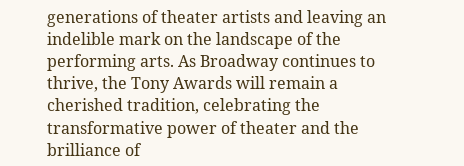generations of theater artists and leaving an indelible mark on the landscape of the performing arts. As Broadway continues to thrive, the Tony Awards will remain a cherished tradition, celebrating the transformative power of theater and the brilliance of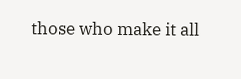those who make it all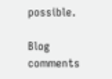possible.

Blog comments